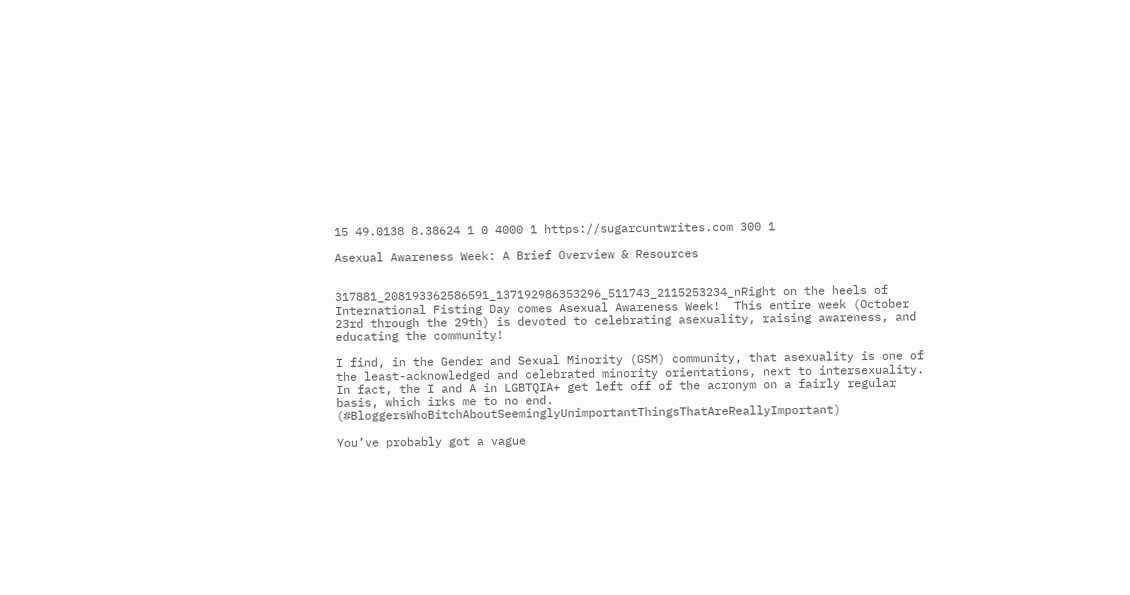15 49.0138 8.38624 1 0 4000 1 https://sugarcuntwrites.com 300 1

Asexual Awareness Week: A Brief Overview & Resources


317881_208193362586591_137192986353296_511743_2115253234_nRight on the heels of International Fisting Day comes Asexual Awareness Week!  This entire week (October 23rd through the 29th) is devoted to celebrating asexuality, raising awareness, and educating the community!

I find, in the Gender and Sexual Minority (GSM) community, that asexuality is one of the least-acknowledged and celebrated minority orientations, next to intersexuality.  In fact, the I and A in LGBTQIA+ get left off of the acronym on a fairly regular basis, which irks me to no end.  (#BloggersWhoBitchAboutSeeminglyUnimportantThingsThatAreReallyImportant)

You’ve probably got a vague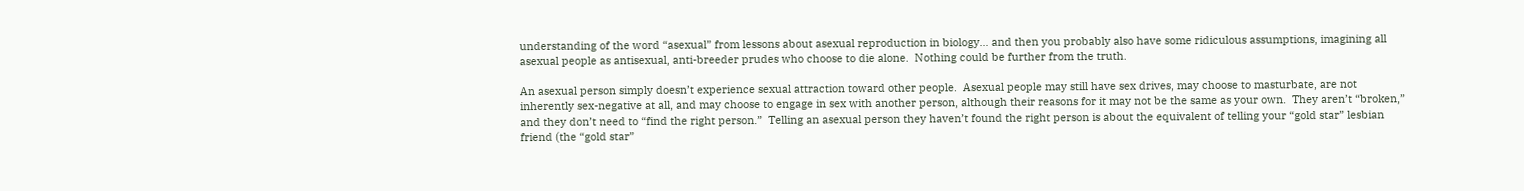understanding of the word “asexual” from lessons about asexual reproduction in biology… and then you probably also have some ridiculous assumptions, imagining all asexual people as antisexual, anti-breeder prudes who choose to die alone.  Nothing could be further from the truth.

An asexual person simply doesn’t experience sexual attraction toward other people.  Asexual people may still have sex drives, may choose to masturbate, are not inherently sex-negative at all, and may choose to engage in sex with another person, although their reasons for it may not be the same as your own.  They aren’t “broken,” and they don’t need to “find the right person.”  Telling an asexual person they haven’t found the right person is about the equivalent of telling your “gold star” lesbian friend (the “gold star”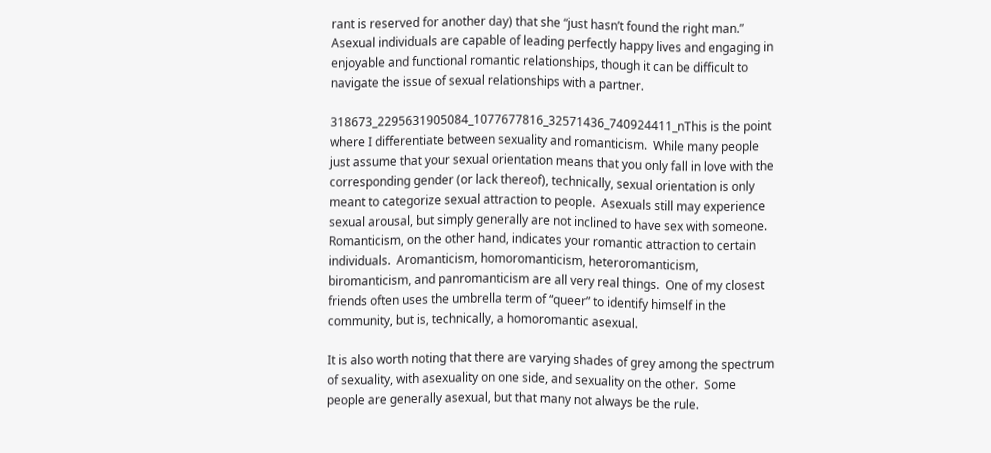rant is reserved for another day) that she “just hasn’t found the right man.”   Asexual individuals are capable of leading perfectly happy lives and engaging in enjoyable and functional romantic relationships, though it can be difficult to navigate the issue of sexual relationships with a partner.

318673_2295631905084_1077677816_32571436_740924411_nThis is the point where I differentiate between sexuality and romanticism.  While many people just assume that your sexual orientation means that you only fall in love with the corresponding gender (or lack thereof), technically, sexual orientation is only meant to categorize sexual attraction to people.  Asexuals still may experience sexual arousal, but simply generally are not inclined to have sex with someone.  Romanticism, on the other hand, indicates your romantic attraction to certain individuals.  Aromanticism, homoromanticism, heteroromanticism, biromanticism, and panromanticism are all very real things.  One of my closest friends often uses the umbrella term of “queer” to identify himself in the community, but is, technically, a homoromantic asexual.

It is also worth noting that there are varying shades of grey among the spectrum of sexuality, with asexuality on one side, and sexuality on the other.  Some people are generally asexual, but that many not always be the rule.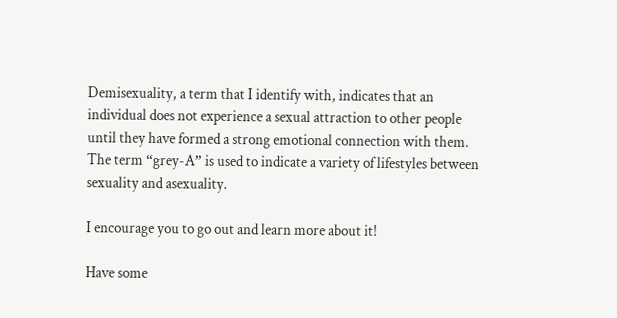Demisexuality, a term that I identify with, indicates that an individual does not experience a sexual attraction to other people until they have formed a strong emotional connection with them.  The term “grey-A” is used to indicate a variety of lifestyles between sexuality and asexuality.

I encourage you to go out and learn more about it!

Have some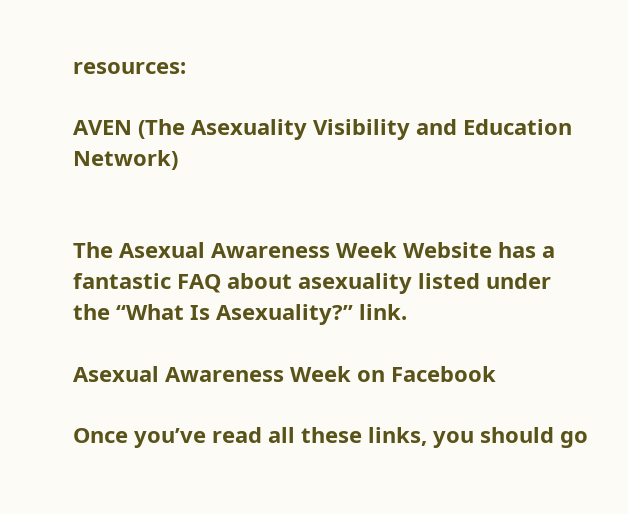resources:

AVEN (The Asexuality Visibility and Education Network)


The Asexual Awareness Week Website has a fantastic FAQ about asexuality listed under the “What Is Asexuality?” link.

Asexual Awareness Week on Facebook

Once you’ve read all these links, you should go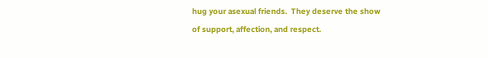hug your asexual friends.  They deserve the show of support, affection, and respect.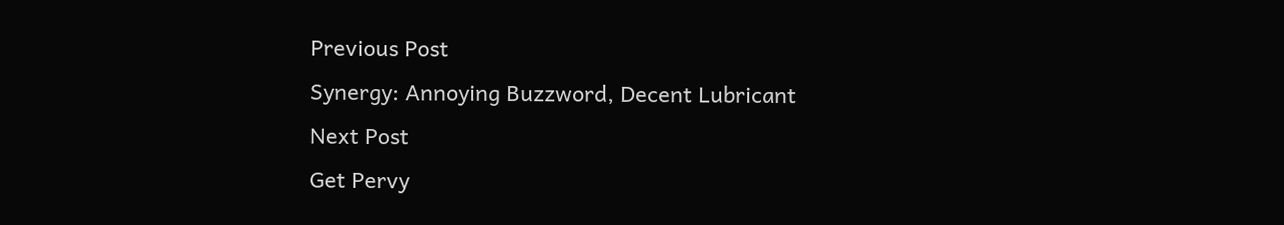Previous Post
Synergy: Annoying Buzzword, Decent Lubricant
Next Post
Get Pervy